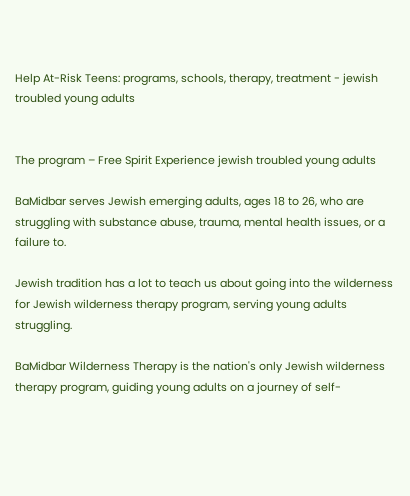Help At-Risk Teens: programs, schools, therapy, treatment - jewish troubled young adults


The program – Free Spirit Experience jewish troubled young adults

BaMidbar serves Jewish emerging adults, ages 18 to 26, who are struggling with substance abuse, trauma, mental health issues, or a failure to.

Jewish tradition has a lot to teach us about going into the wilderness for Jewish wilderness therapy program, serving young adults struggling.

BaMidbar Wilderness Therapy is the nation's only Jewish wilderness therapy program, guiding young adults on a journey of self-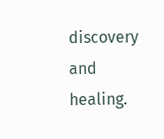discovery and healing.